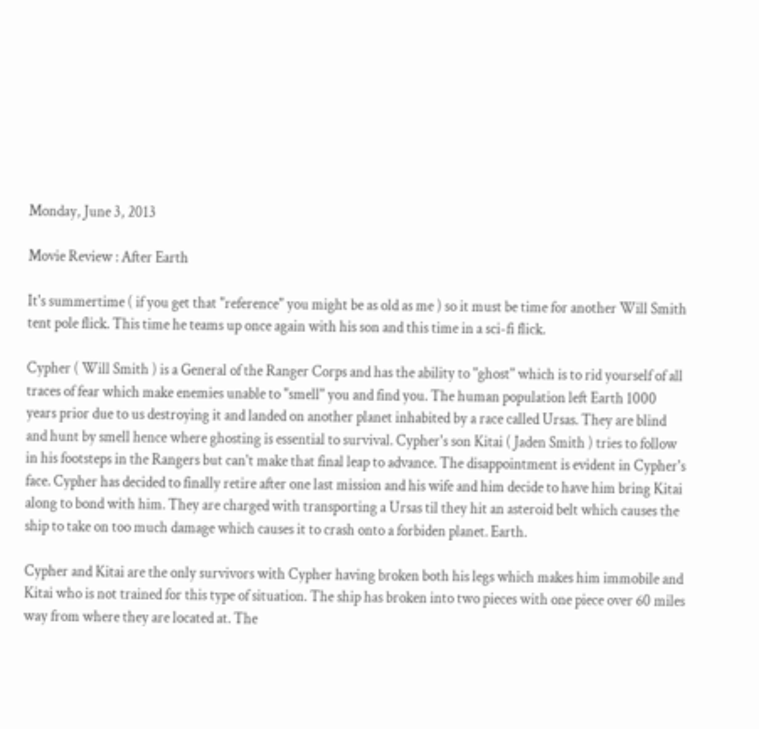Monday, June 3, 2013

Movie Review : After Earth

It's summertime ( if you get that "reference" you might be as old as me ) so it must be time for another Will Smith tent pole flick. This time he teams up once again with his son and this time in a sci-fi flick.

Cypher ( Will Smith ) is a General of the Ranger Corps and has the ability to "ghost" which is to rid yourself of all traces of fear which make enemies unable to "smell" you and find you. The human population left Earth 1000 years prior due to us destroying it and landed on another planet inhabited by a race called Ursas. They are blind and hunt by smell hence where ghosting is essential to survival. Cypher's son Kitai ( Jaden Smith ) tries to follow in his footsteps in the Rangers but can't make that final leap to advance. The disappointment is evident in Cypher's face. Cypher has decided to finally retire after one last mission and his wife and him decide to have him bring Kitai along to bond with him. They are charged with transporting a Ursas til they hit an asteroid belt which causes the ship to take on too much damage which causes it to crash onto a forbiden planet. Earth.

Cypher and Kitai are the only survivors with Cypher having broken both his legs which makes him immobile and Kitai who is not trained for this type of situation. The ship has broken into two pieces with one piece over 60 miles way from where they are located at. The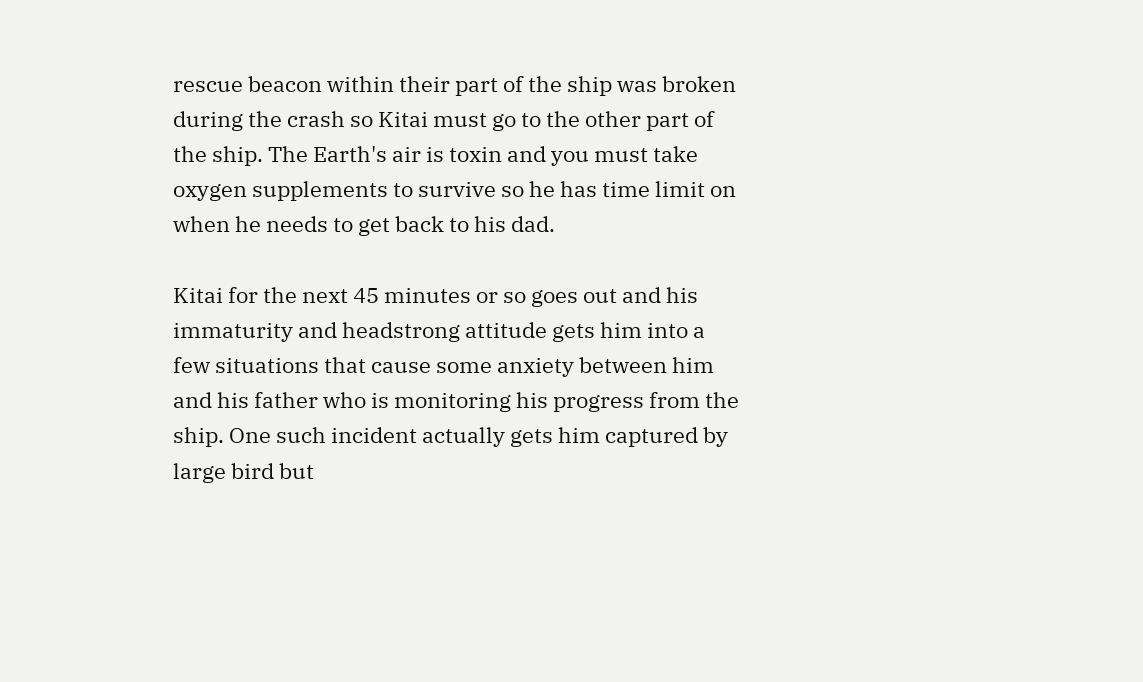rescue beacon within their part of the ship was broken during the crash so Kitai must go to the other part of the ship. The Earth's air is toxin and you must take oxygen supplements to survive so he has time limit on when he needs to get back to his dad.

Kitai for the next 45 minutes or so goes out and his immaturity and headstrong attitude gets him into a few situations that cause some anxiety between him and his father who is monitoring his progress from the ship. One such incident actually gets him captured by large bird but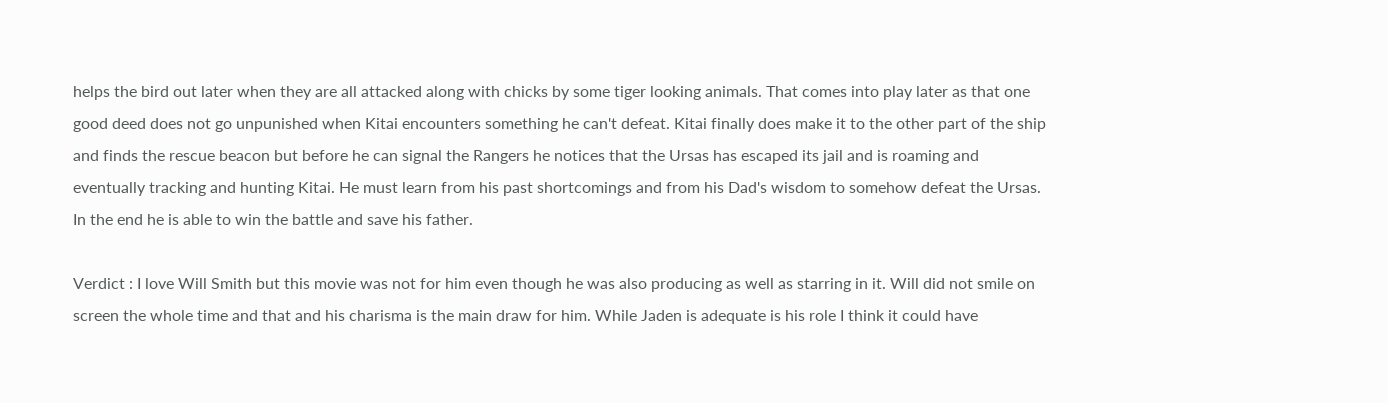helps the bird out later when they are all attacked along with chicks by some tiger looking animals. That comes into play later as that one good deed does not go unpunished when Kitai encounters something he can't defeat. Kitai finally does make it to the other part of the ship and finds the rescue beacon but before he can signal the Rangers he notices that the Ursas has escaped its jail and is roaming and eventually tracking and hunting Kitai. He must learn from his past shortcomings and from his Dad's wisdom to somehow defeat the Ursas. In the end he is able to win the battle and save his father.

Verdict : I love Will Smith but this movie was not for him even though he was also producing as well as starring in it. Will did not smile on screen the whole time and that and his charisma is the main draw for him. While Jaden is adequate is his role I think it could have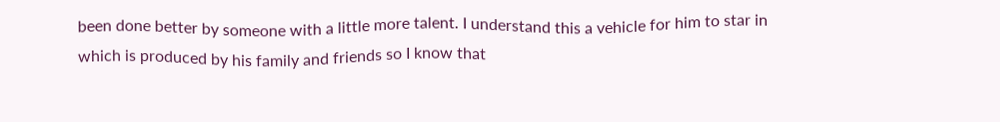been done better by someone with a little more talent. I understand this a vehicle for him to star in which is produced by his family and friends so I know that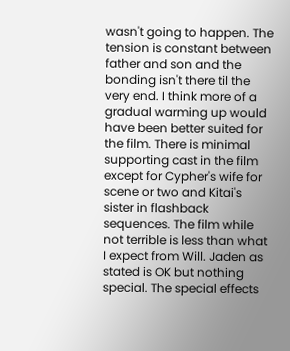wasn't going to happen. The tension is constant between father and son and the bonding isn't there til the very end. I think more of a gradual warming up would have been better suited for the film. There is minimal supporting cast in the film except for Cypher's wife for scene or two and Kitai's sister in flashback sequences. The film while not terrible is less than what I expect from Will. Jaden as stated is OK but nothing special. The special effects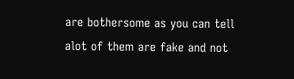are bothersome as you can tell alot of them are fake and not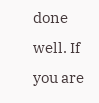done well. If you are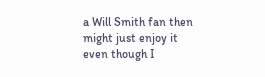a Will Smith fan then might just enjoy it even though I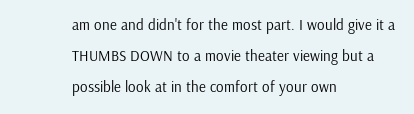am one and didn't for the most part. I would give it a THUMBS DOWN to a movie theater viewing but a possible look at in the comfort of your own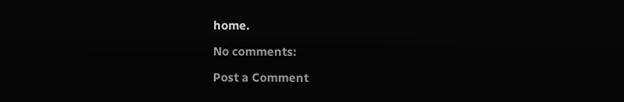home.

No comments:

Post a Comment